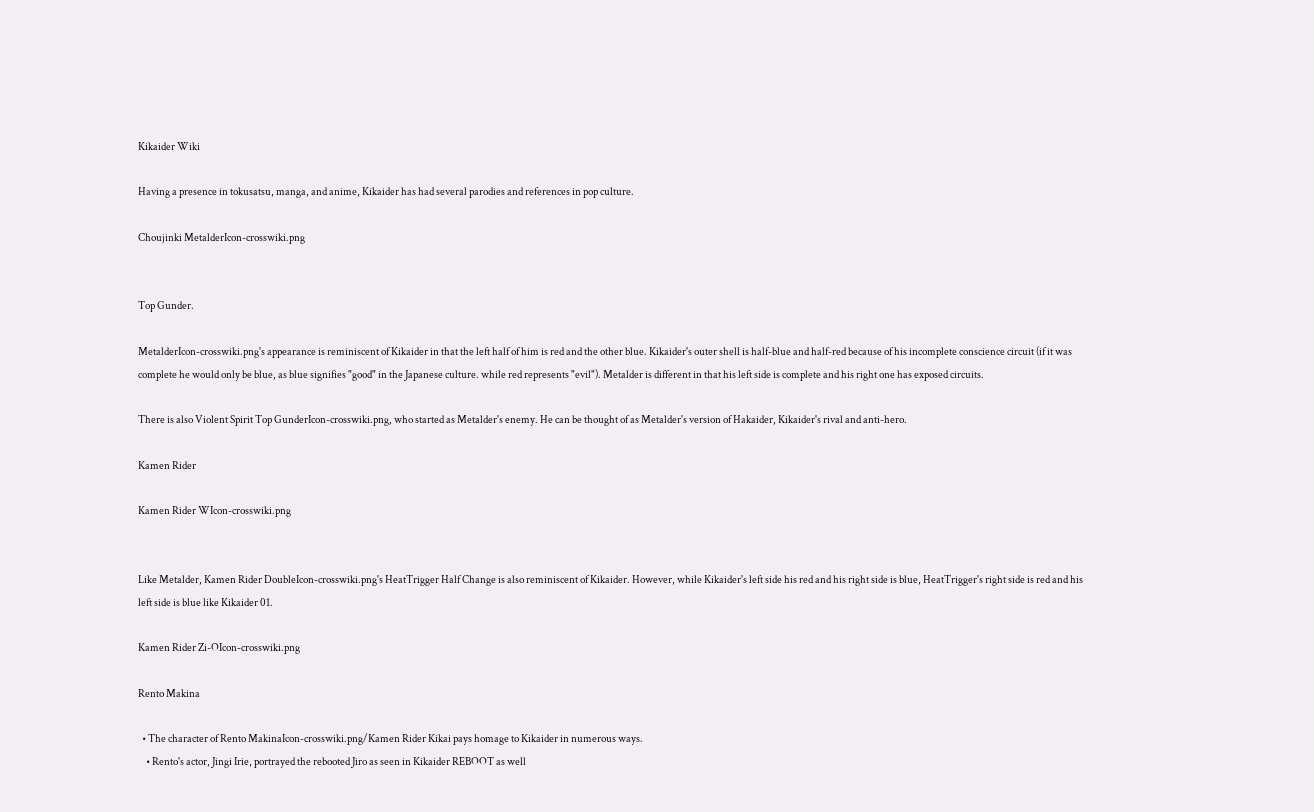Kikaider Wiki

Having a presence in tokusatsu, manga, and anime, Kikaider has had several parodies and references in pop culture.

Choujinki MetalderIcon-crosswiki.png


Top Gunder.

MetalderIcon-crosswiki.png's appearance is reminiscent of Kikaider in that the left half of him is red and the other blue. Kikaider's outer shell is half-blue and half-red because of his incomplete conscience circuit (if it was complete he would only be blue, as blue signifies "good" in the Japanese culture. while red represents "evil"). Metalder is different in that his left side is complete and his right one has exposed circuits.

There is also Violent Spirit Top GunderIcon-crosswiki.png, who started as Metalder's enemy. He can be thought of as Metalder's version of Hakaider, Kikaider's rival and anti-hero.

Kamen Rider

Kamen Rider WIcon-crosswiki.png


Like Metalder, Kamen Rider DoubleIcon-crosswiki.png's HeatTrigger Half Change is also reminiscent of Kikaider. However, while Kikaider's left side his red and his right side is blue, HeatTrigger's right side is red and his left side is blue like Kikaider 01.

Kamen Rider Zi-OIcon-crosswiki.png

Rento Makina

  • The character of Rento MakinaIcon-crosswiki.png/Kamen Rider Kikai pays homage to Kikaider in numerous ways.
    • Rento's actor, Jingi Irie, portrayed the rebooted Jiro as seen in Kikaider REBOOT as well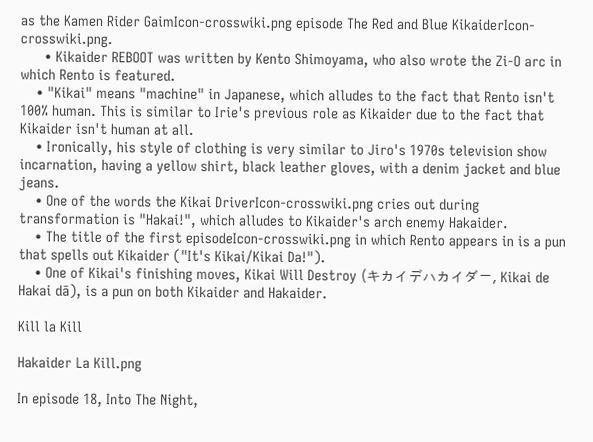as the Kamen Rider GaimIcon-crosswiki.png episode The Red and Blue KikaiderIcon-crosswiki.png.
      • Kikaider REBOOT was written by Kento Shimoyama, who also wrote the Zi-O arc in which Rento is featured.
    • "Kikai" means "machine" in Japanese, which alludes to the fact that Rento isn't 100% human. This is similar to Irie's previous role as Kikaider due to the fact that Kikaider isn't human at all.
    • Ironically, his style of clothing is very similar to Jiro's 1970s television show incarnation, having a yellow shirt, black leather gloves, with a denim jacket and blue jeans.
    • One of the words the Kikai DriverIcon-crosswiki.png cries out during transformation is "Hakai!", which alludes to Kikaider's arch enemy Hakaider.
    • The title of the first episodeIcon-crosswiki.png in which Rento appears in is a pun that spells out Kikaider ("It's Kikai/Kikai Da!").
    • One of Kikai's finishing moves, Kikai Will Destroy (キカイデハカイダー, Kikai de Hakai dā), is a pun on both Kikaider and Hakaider.

Kill la Kill

Hakaider La Kill.png

In episode 18, Into The Night,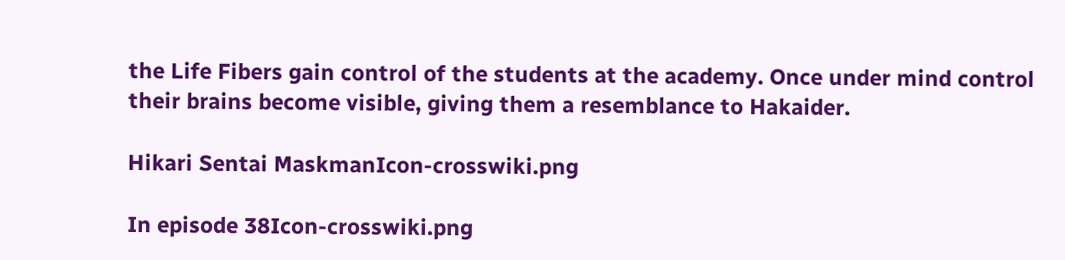the Life Fibers gain control of the students at the academy. Once under mind control their brains become visible, giving them a resemblance to Hakaider.

Hikari Sentai MaskmanIcon-crosswiki.png

In episode 38Icon-crosswiki.png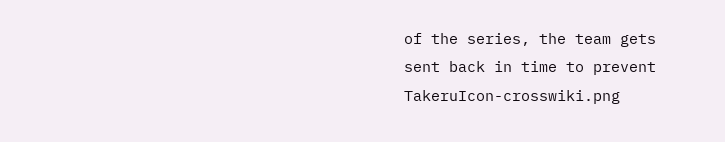of the series, the team gets sent back in time to prevent TakeruIcon-crosswiki.png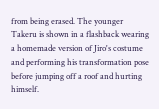from being erased. The younger Takeru is shown in a flashback wearing a homemade version of Jiro's costume and performing his transformation pose before jumping off a roof and hurting himself.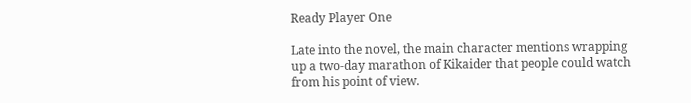Ready Player One

Late into the novel, the main character mentions wrapping up a two-day marathon of Kikaider that people could watch from his point of view.